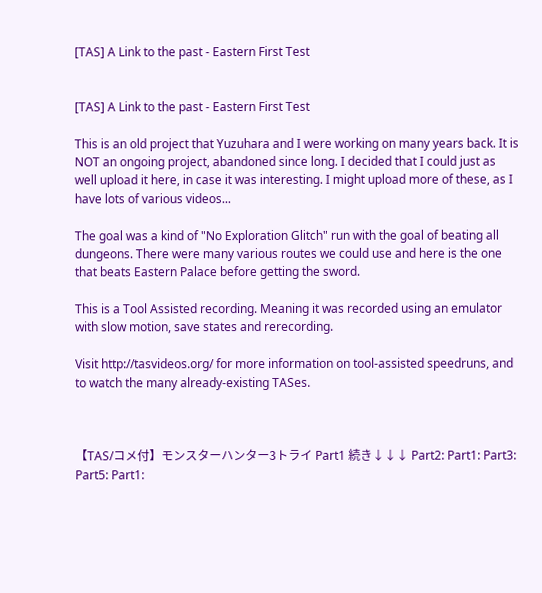[TAS] A Link to the past - Eastern First Test


[TAS] A Link to the past - Eastern First Test

This is an old project that Yuzuhara and I were working on many years back. It is NOT an ongoing project, abandoned since long. I decided that I could just as well upload it here, in case it was interesting. I might upload more of these, as I have lots of various videos...

The goal was a kind of "No Exploration Glitch" run with the goal of beating all dungeons. There were many various routes we could use and here is the one that beats Eastern Palace before getting the sword.

This is a Tool Assisted recording. Meaning it was recorded using an emulator with slow motion, save states and rerecording.

Visit http://tasvideos.org/ for more information on tool-assisted speedruns, and to watch the many already-existing TASes.



【TAS/コメ付】モンスターハンター3トライ Part1 続き↓↓↓ Part2: Part1: Part3: Part5: Part1: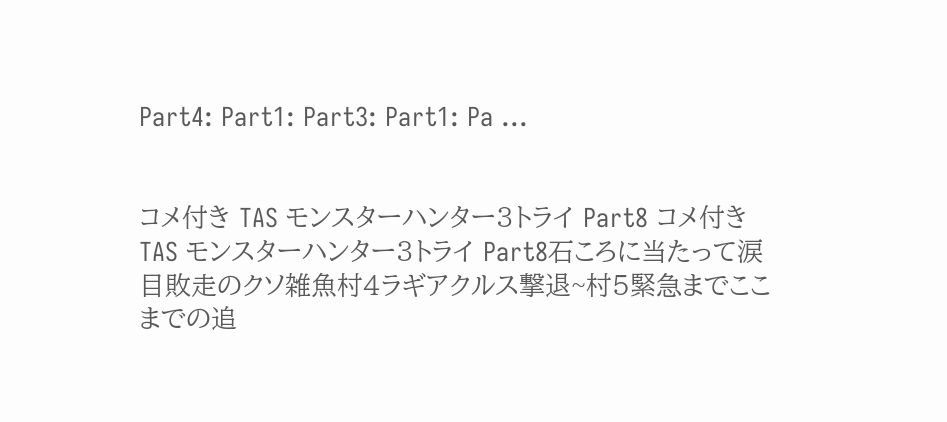Part4: Part1: Part3: Part1: Pa ...


コメ付き TAS モンスターハンター3トライ Part8 コメ付き TAS モンスターハンター3トライ Part8石ころに当たって涙目敗走のクソ雑魚村4ラギアクルス撃退~村5緊急までここまでの追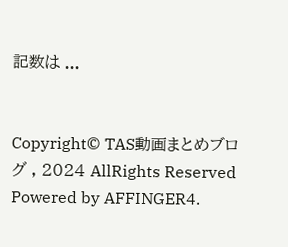記数は ...


Copyright© TAS動画まとめブログ , 2024 AllRights Reserved Powered by AFFINGER4.